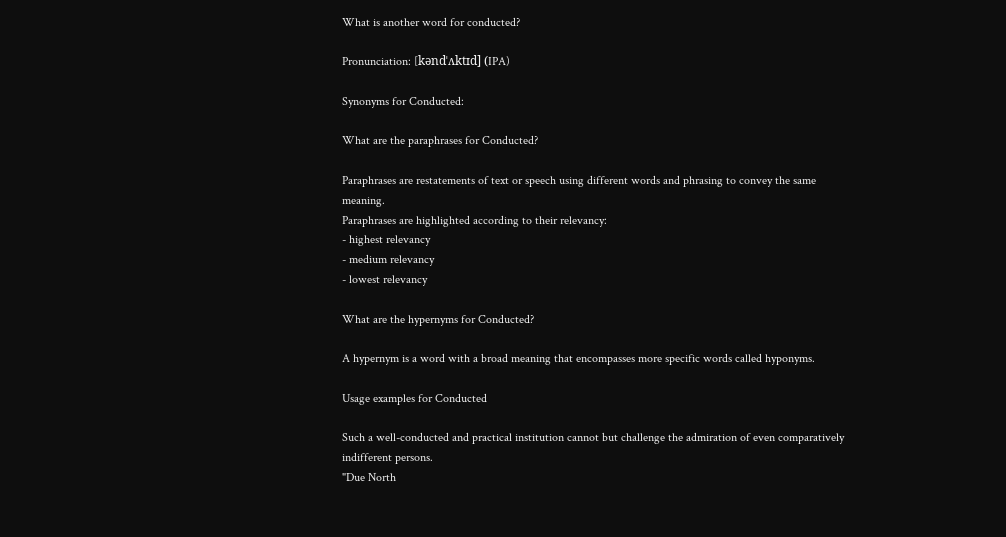What is another word for conducted?

Pronunciation: [kəndˈʌktɪd] (IPA)

Synonyms for Conducted:

What are the paraphrases for Conducted?

Paraphrases are restatements of text or speech using different words and phrasing to convey the same meaning.
Paraphrases are highlighted according to their relevancy:
- highest relevancy
- medium relevancy
- lowest relevancy

What are the hypernyms for Conducted?

A hypernym is a word with a broad meaning that encompasses more specific words called hyponyms.

Usage examples for Conducted

Such a well-conducted and practical institution cannot but challenge the admiration of even comparatively indifferent persons.
"Due North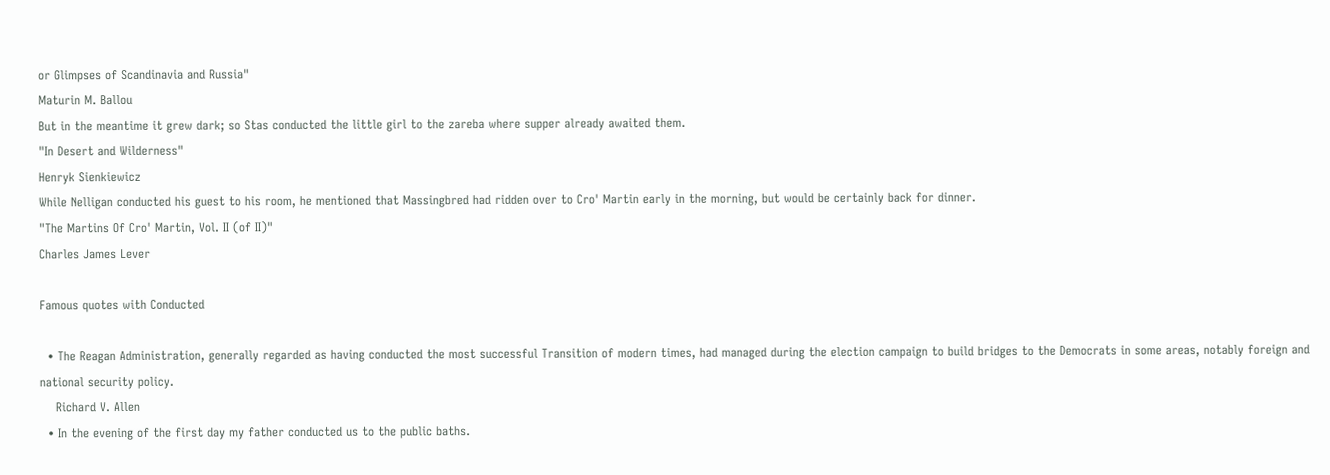or Glimpses of Scandinavia and Russia"
Maturin M. Ballou
But in the meantime it grew dark; so Stas conducted the little girl to the zareba where supper already awaited them.
"In Desert and Wilderness"
Henryk Sienkiewicz
While Nelligan conducted his guest to his room, he mentioned that Massingbred had ridden over to Cro' Martin early in the morning, but would be certainly back for dinner.
"The Martins Of Cro' Martin, Vol. II (of II)"
Charles James Lever

Famous quotes with Conducted

  • The Reagan Administration, generally regarded as having conducted the most successful Transition of modern times, had managed during the election campaign to build bridges to the Democrats in some areas, notably foreign and national security policy.
    Richard V. Allen
  • In the evening of the first day my father conducted us to the public baths.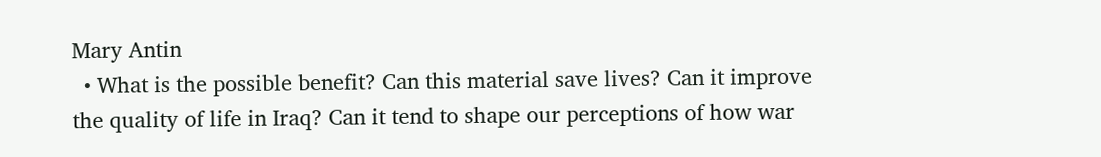Mary Antin
  • What is the possible benefit? Can this material save lives? Can it improve the quality of life in Iraq? Can it tend to shape our perceptions of how war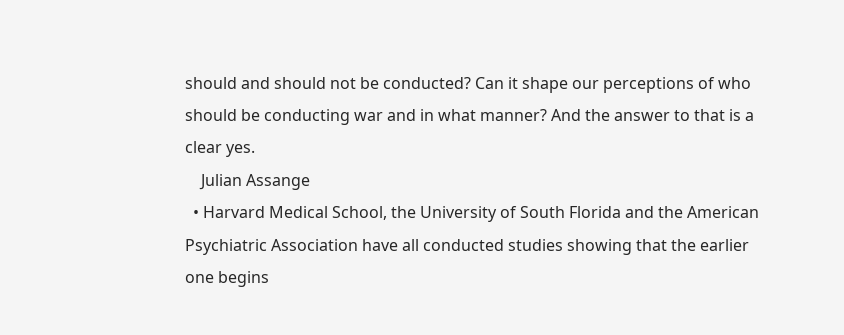should and should not be conducted? Can it shape our perceptions of who should be conducting war and in what manner? And the answer to that is a clear yes.
    Julian Assange
  • Harvard Medical School, the University of South Florida and the American Psychiatric Association have all conducted studies showing that the earlier one begins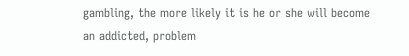gambling, the more likely it is he or she will become an addicted, problem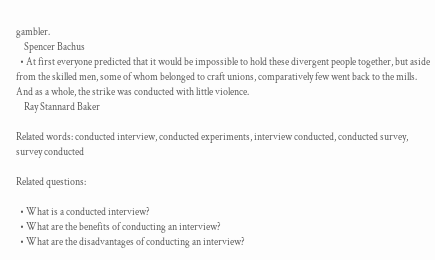gambler.
    Spencer Bachus
  • At first everyone predicted that it would be impossible to hold these divergent people together, but aside from the skilled men, some of whom belonged to craft unions, comparatively few went back to the mills. And as a whole, the strike was conducted with little violence.
    Ray Stannard Baker

Related words: conducted interview, conducted experiments, interview conducted, conducted survey, survey conducted

Related questions:

  • What is a conducted interview?
  • What are the benefits of conducting an interview?
  • What are the disadvantages of conducting an interview?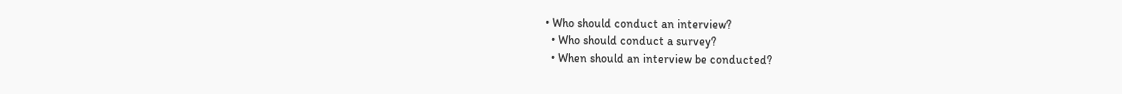• Who should conduct an interview?
  • Who should conduct a survey?
  • When should an interview be conducted?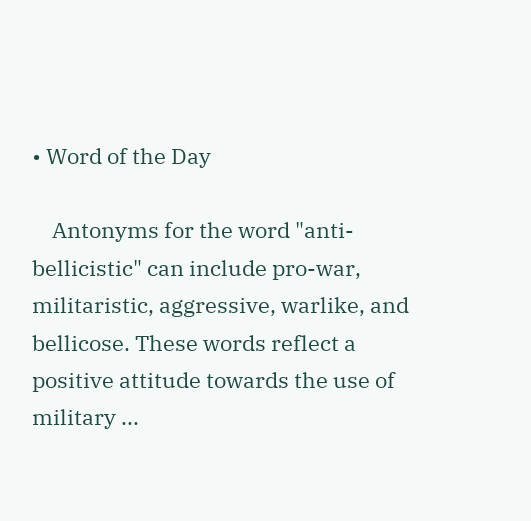• Word of the Day

    Antonyms for the word "anti-bellicistic" can include pro-war, militaristic, aggressive, warlike, and bellicose. These words reflect a positive attitude towards the use of military ...